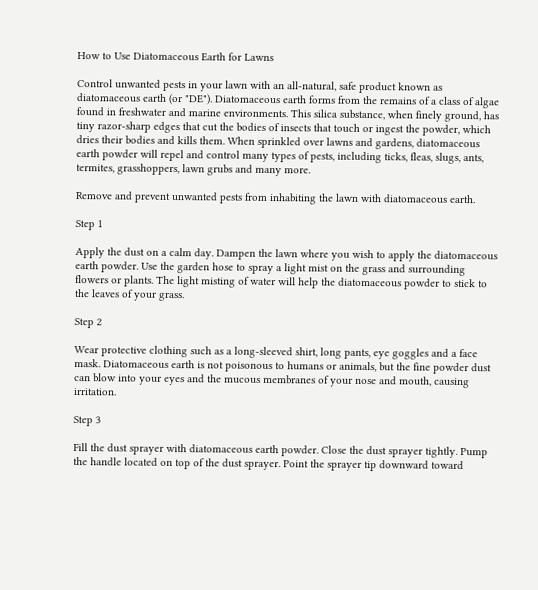How to Use Diatomaceous Earth for Lawns

Control unwanted pests in your lawn with an all-natural, safe product known as diatomaceous earth (or "DE"). Diatomaceous earth forms from the remains of a class of algae found in freshwater and marine environments. This silica substance, when finely ground, has tiny razor-sharp edges that cut the bodies of insects that touch or ingest the powder, which dries their bodies and kills them. When sprinkled over lawns and gardens, diatomaceous earth powder will repel and control many types of pests, including ticks, fleas, slugs, ants, termites, grasshoppers, lawn grubs and many more.

Remove and prevent unwanted pests from inhabiting the lawn with diatomaceous earth.

Step 1

Apply the dust on a calm day. Dampen the lawn where you wish to apply the diatomaceous earth powder. Use the garden hose to spray a light mist on the grass and surrounding flowers or plants. The light misting of water will help the diatomaceous powder to stick to the leaves of your grass.

Step 2

Wear protective clothing such as a long-sleeved shirt, long pants, eye goggles and a face mask. Diatomaceous earth is not poisonous to humans or animals, but the fine powder dust can blow into your eyes and the mucous membranes of your nose and mouth, causing irritation.

Step 3

Fill the dust sprayer with diatomaceous earth powder. Close the dust sprayer tightly. Pump the handle located on top of the dust sprayer. Point the sprayer tip downward toward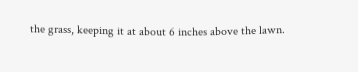the grass, keeping it at about 6 inches above the lawn.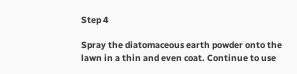Step 4

Spray the diatomaceous earth powder onto the lawn in a thin and even coat. Continue to use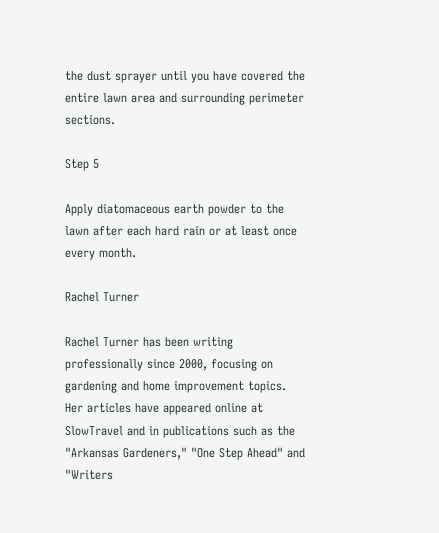the dust sprayer until you have covered the entire lawn area and surrounding perimeter sections.

Step 5

Apply diatomaceous earth powder to the lawn after each hard rain or at least once every month.

Rachel Turner

Rachel Turner has been writing professionally since 2000, focusing on gardening and home improvement topics. Her articles have appeared online at SlowTravel and in publications such as the "Arkansas Gardeners," "One Step Ahead" and "Writers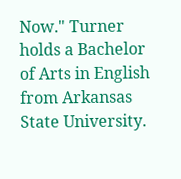Now." Turner holds a Bachelor of Arts in English from Arkansas State University.